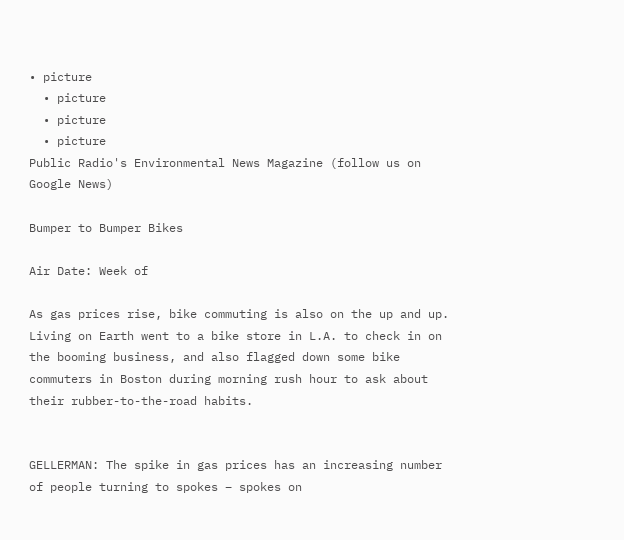• picture
  • picture
  • picture
  • picture
Public Radio's Environmental News Magazine (follow us on Google News)

Bumper to Bumper Bikes

Air Date: Week of

As gas prices rise, bike commuting is also on the up and up. Living on Earth went to a bike store in L.A. to check in on the booming business, and also flagged down some bike commuters in Boston during morning rush hour to ask about their rubber-to-the-road habits.


GELLERMAN: The spike in gas prices has an increasing number of people turning to spokes – spokes on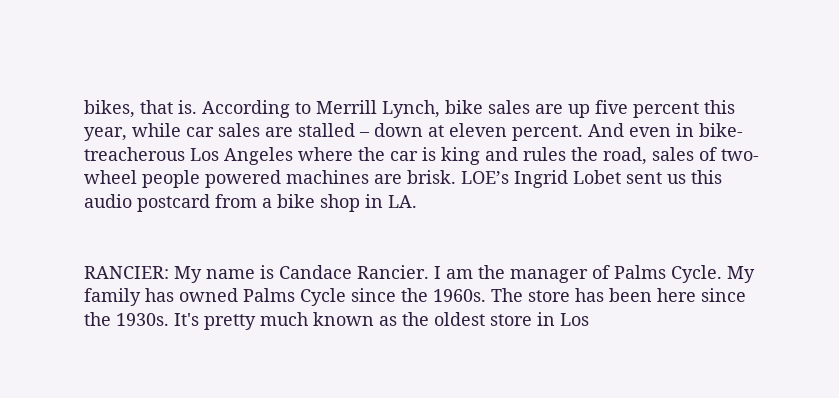bikes, that is. According to Merrill Lynch, bike sales are up five percent this year, while car sales are stalled – down at eleven percent. And even in bike-treacherous Los Angeles where the car is king and rules the road, sales of two-wheel people powered machines are brisk. LOE’s Ingrid Lobet sent us this audio postcard from a bike shop in LA.


RANCIER: My name is Candace Rancier. I am the manager of Palms Cycle. My family has owned Palms Cycle since the 1960s. The store has been here since the 1930s. It's pretty much known as the oldest store in Los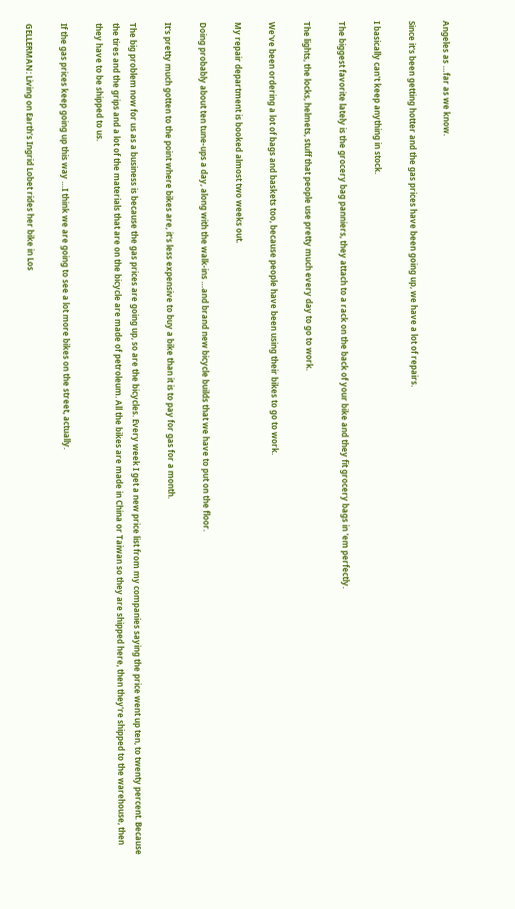Angeles as …far as we know.

Since it's been getting hotter and the gas prices have been going up, we have a lot of repairs.

I basically can't keep anything in stock.

The biggest favorite lately is the grocery bag panniers, they attach to a rack on the back of your bike and they fit grocery bags in 'em perfectly.

The lights, the locks, helmets, stuff that people use pretty much every day to go to work.

We've been ordering a lot of bags and baskets too, because people have been using their bikes to go to work.

My repair department is booked almost two weeks out.

Doing probably about ten tune-ups a day, along with the walk-ins …and brand new bicycle builds that we have to put on the floor.

It's pretty much gotten to the point where bikes are, it's less expensive to buy a bike than it is to pay for gas for a month.

The big problem now for us as a business is because the gas prices are going up, so are the bicycles. Every week I get a new price list from my companies saying the price went up ten, to twenty percent. Because the tires and the grips and a lot of the materials that are on the bicycle are made of petroleum. All the bikes are made in China or Taiwan so they are shipped here, then they're shipped to the warehouse, then they have to be shipped to us.

If the gas prices keep going up this way …I think we are going to see a lot more bikes on the street, actually.

GELLERMAN: Living on Earth’s Ingrid Lobet rides her bike in Los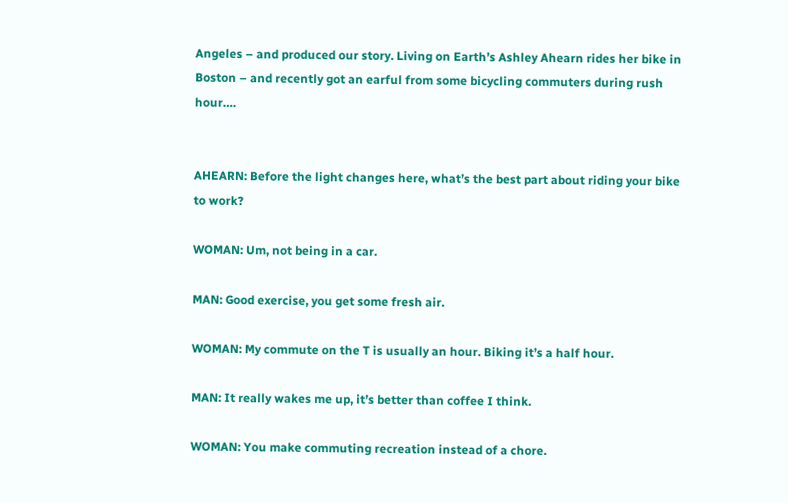Angeles – and produced our story. Living on Earth’s Ashley Ahearn rides her bike in Boston – and recently got an earful from some bicycling commuters during rush hour….


AHEARN: Before the light changes here, what’s the best part about riding your bike to work?

WOMAN: Um, not being in a car.

MAN: Good exercise, you get some fresh air.

WOMAN: My commute on the T is usually an hour. Biking it’s a half hour.

MAN: It really wakes me up, it’s better than coffee I think.

WOMAN: You make commuting recreation instead of a chore.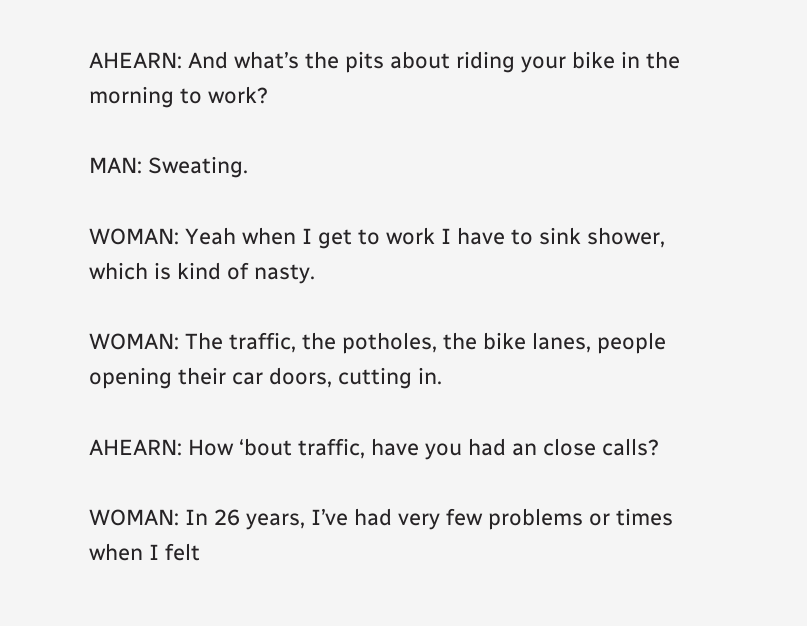AHEARN: And what’s the pits about riding your bike in the morning to work?

MAN: Sweating.

WOMAN: Yeah when I get to work I have to sink shower, which is kind of nasty.

WOMAN: The traffic, the potholes, the bike lanes, people opening their car doors, cutting in.

AHEARN: How ‘bout traffic, have you had an close calls?

WOMAN: In 26 years, I’ve had very few problems or times when I felt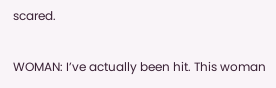scared.

WOMAN: I’ve actually been hit. This woman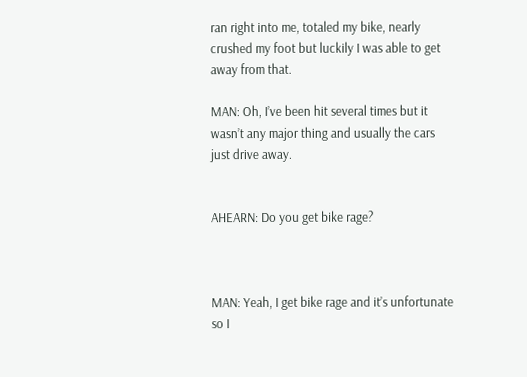ran right into me, totaled my bike, nearly crushed my foot but luckily I was able to get away from that.

MAN: Oh, I’ve been hit several times but it wasn’t any major thing and usually the cars just drive away.


AHEARN: Do you get bike rage?



MAN: Yeah, I get bike rage and it’s unfortunate so I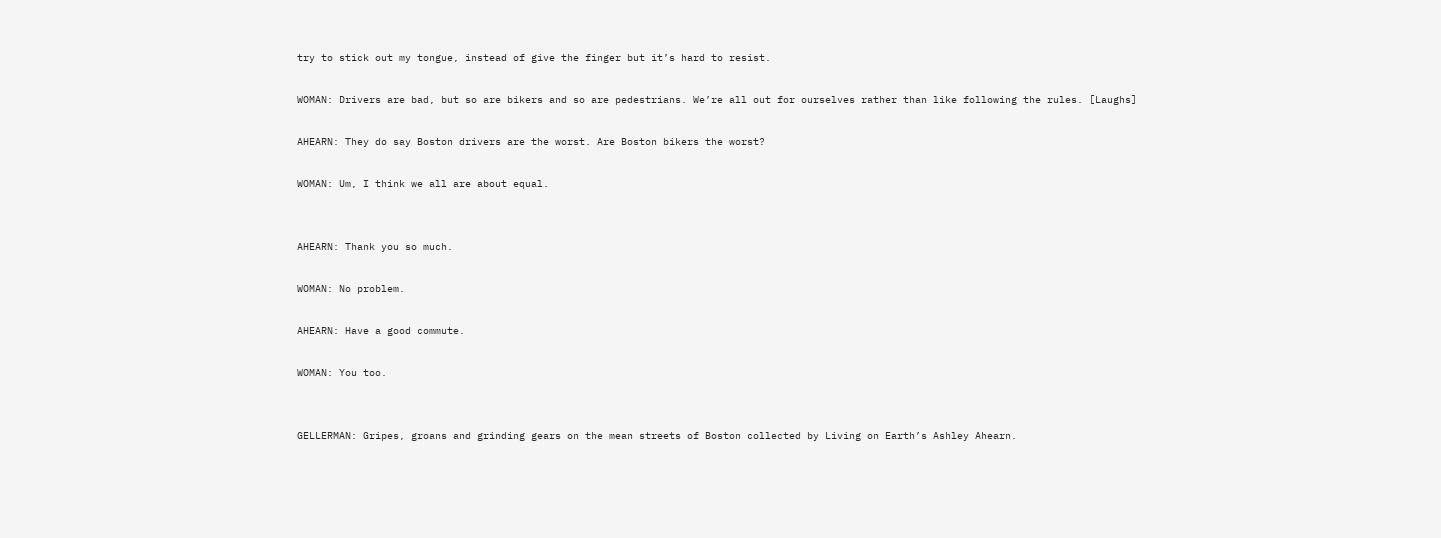try to stick out my tongue, instead of give the finger but it’s hard to resist.

WOMAN: Drivers are bad, but so are bikers and so are pedestrians. We’re all out for ourselves rather than like following the rules. [Laughs]

AHEARN: They do say Boston drivers are the worst. Are Boston bikers the worst?

WOMAN: Um, I think we all are about equal.


AHEARN: Thank you so much.

WOMAN: No problem.

AHEARN: Have a good commute.

WOMAN: You too.


GELLERMAN: Gripes, groans and grinding gears on the mean streets of Boston collected by Living on Earth’s Ashley Ahearn.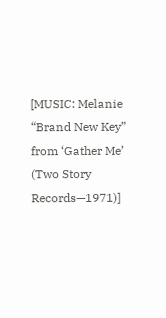[MUSIC: Melanie “Brand New Key” from ‘Gather Me’ (Two Story Records—1971)]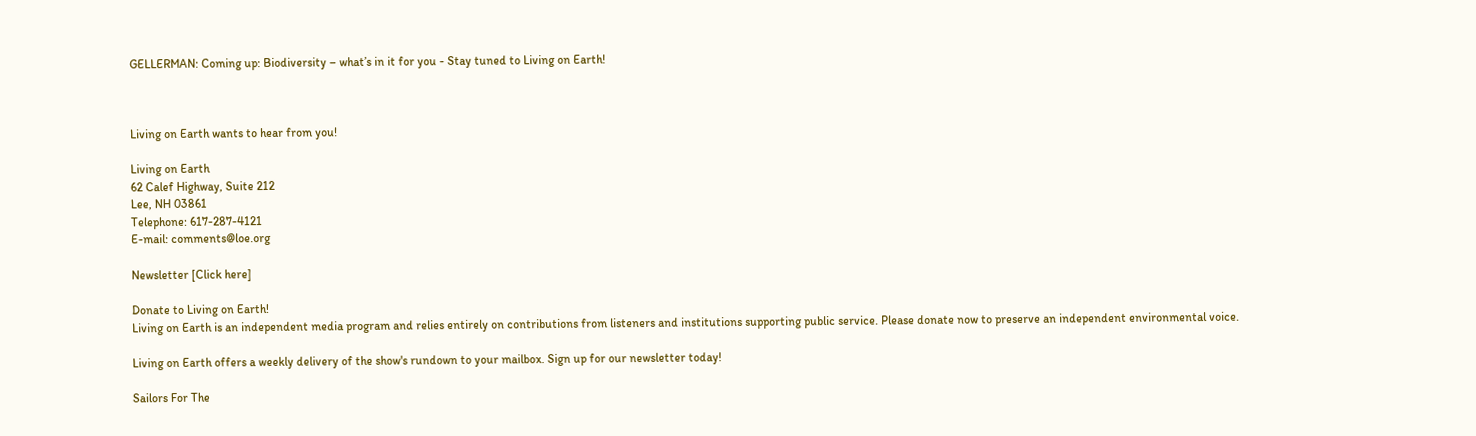GELLERMAN: Coming up: Biodiversity – what’s in it for you - Stay tuned to Living on Earth!



Living on Earth wants to hear from you!

Living on Earth
62 Calef Highway, Suite 212
Lee, NH 03861
Telephone: 617-287-4121
E-mail: comments@loe.org

Newsletter [Click here]

Donate to Living on Earth!
Living on Earth is an independent media program and relies entirely on contributions from listeners and institutions supporting public service. Please donate now to preserve an independent environmental voice.

Living on Earth offers a weekly delivery of the show's rundown to your mailbox. Sign up for our newsletter today!

Sailors For The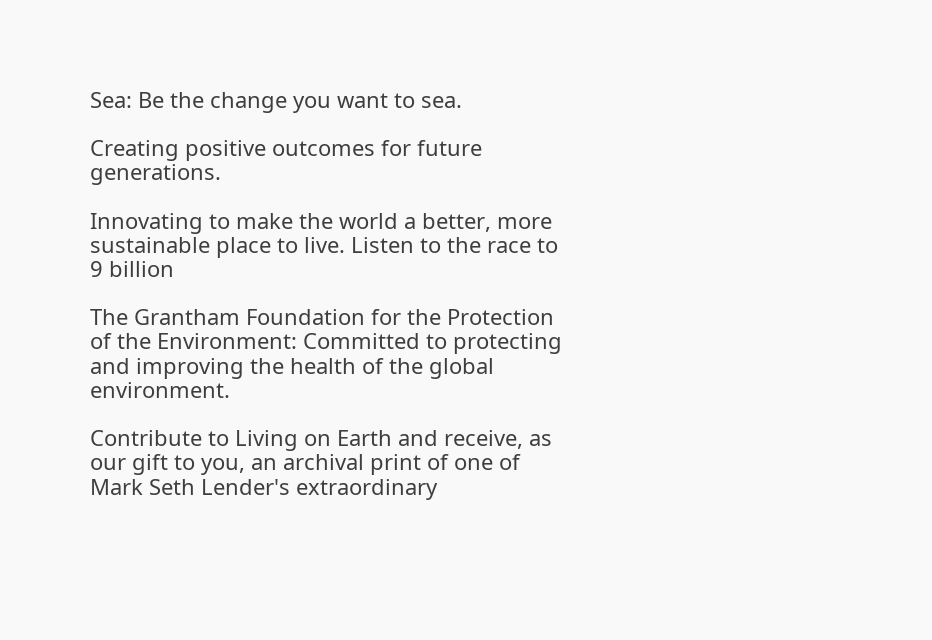Sea: Be the change you want to sea.

Creating positive outcomes for future generations.

Innovating to make the world a better, more sustainable place to live. Listen to the race to 9 billion

The Grantham Foundation for the Protection of the Environment: Committed to protecting and improving the health of the global environment.

Contribute to Living on Earth and receive, as our gift to you, an archival print of one of Mark Seth Lender's extraordinary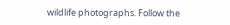wildlife photographs. Follow the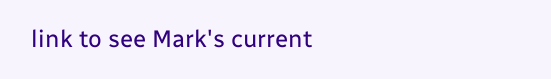link to see Mark's current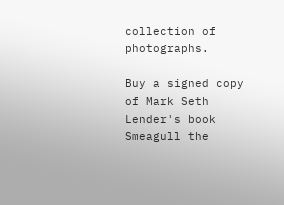collection of photographs.

Buy a signed copy of Mark Seth Lender's book Smeagull the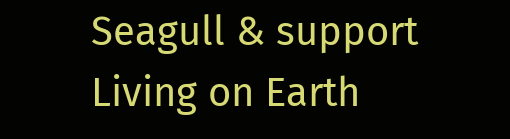Seagull & support Living on Earth